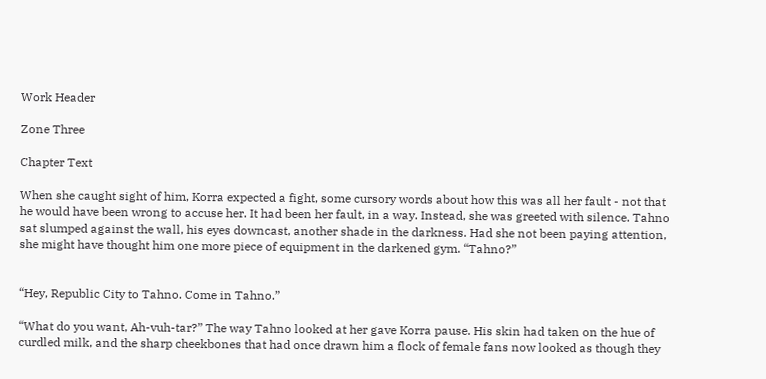Work Header

Zone Three

Chapter Text

When she caught sight of him, Korra expected a fight, some cursory words about how this was all her fault - not that he would have been wrong to accuse her. It had been her fault, in a way. Instead, she was greeted with silence. Tahno sat slumped against the wall, his eyes downcast, another shade in the darkness. Had she not been paying attention, she might have thought him one more piece of equipment in the darkened gym. “Tahno?”


“Hey, Republic City to Tahno. Come in Tahno.”

“What do you want, Ah-vuh-tar?” The way Tahno looked at her gave Korra pause. His skin had taken on the hue of curdled milk, and the sharp cheekbones that had once drawn him a flock of female fans now looked as though they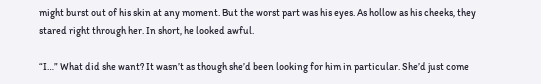might burst out of his skin at any moment. But the worst part was his eyes. As hollow as his cheeks, they stared right through her. In short, he looked awful.

“I…” What did she want? It wasn’t as though she’d been looking for him in particular. She’d just come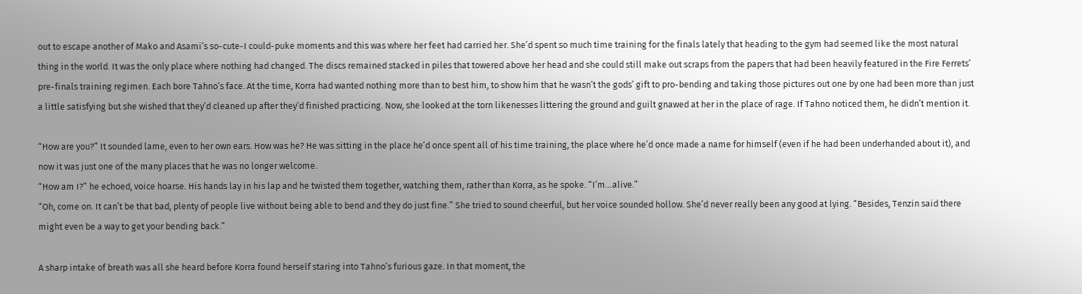out to escape another of Mako and Asami’s so-cute-I could-puke moments and this was where her feet had carried her. She’d spent so much time training for the finals lately that heading to the gym had seemed like the most natural thing in the world. It was the only place where nothing had changed. The discs remained stacked in piles that towered above her head and she could still make out scraps from the papers that had been heavily featured in the Fire Ferrets’ pre-finals training regimen. Each bore Tahno’s face. At the time, Korra had wanted nothing more than to best him, to show him that he wasn’t the gods’ gift to pro-bending and taking those pictures out one by one had been more than just a little satisfying but she wished that they’d cleaned up after they’d finished practicing. Now, she looked at the torn likenesses littering the ground and guilt gnawed at her in the place of rage. If Tahno noticed them, he didn’t mention it.

“How are you?” It sounded lame, even to her own ears. How was he? He was sitting in the place he’d once spent all of his time training, the place where he’d once made a name for himself (even if he had been underhanded about it), and now it was just one of the many places that he was no longer welcome.
“How am I?” he echoed, voice hoarse. His hands lay in his lap and he twisted them together, watching them, rather than Korra, as he spoke. “I’m…alive.”
“Oh, come on. It can’t be that bad, plenty of people live without being able to bend and they do just fine.” She tried to sound cheerful, but her voice sounded hollow. She’d never really been any good at lying. “Besides, Tenzin said there might even be a way to get your bending back.”

A sharp intake of breath was all she heard before Korra found herself staring into Tahno’s furious gaze. In that moment, the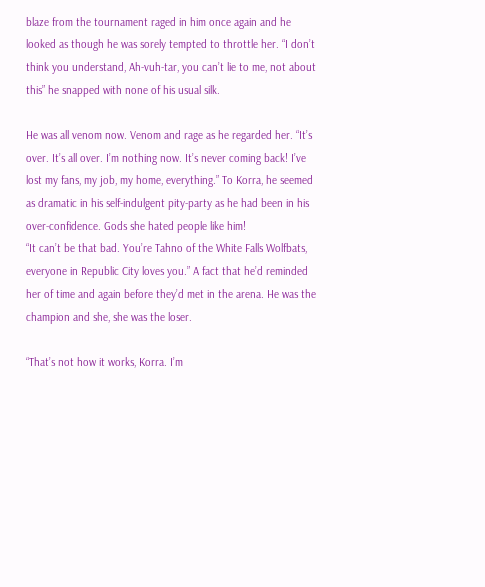blaze from the tournament raged in him once again and he looked as though he was sorely tempted to throttle her. “I don’t think you understand, Ah-vuh-tar, you can’t lie to me, not about this” he snapped with none of his usual silk.

He was all venom now. Venom and rage as he regarded her. “It’s over. It’s all over. I’m nothing now. It’s never coming back! I’ve lost my fans, my job, my home, everything.” To Korra, he seemed as dramatic in his self-indulgent pity-party as he had been in his over-confidence. Gods she hated people like him!
“It can’t be that bad. You’re Tahno of the White Falls Wolfbats, everyone in Republic City loves you.” A fact that he’d reminded her of time and again before they’d met in the arena. He was the champion and she, she was the loser.

“That’s not how it works, Korra. I’m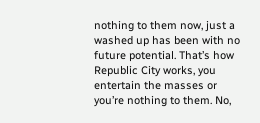nothing to them now, just a washed up has been with no future potential. That’s how Republic City works, you entertain the masses or you’re nothing to them. No,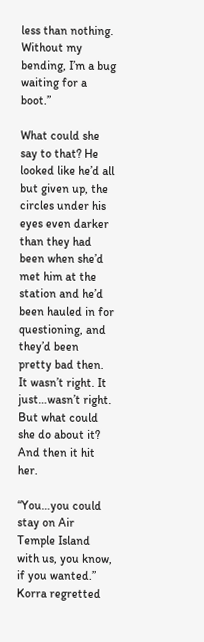less than nothing. Without my bending, I’m a bug waiting for a boot.”

What could she say to that? He looked like he’d all but given up, the circles under his eyes even darker than they had been when she’d met him at the station and he’d been hauled in for questioning, and they’d been pretty bad then. It wasn’t right. It just…wasn’t right. But what could she do about it? And then it hit her.

“You…you could stay on Air Temple Island with us, you know, if you wanted.” Korra regretted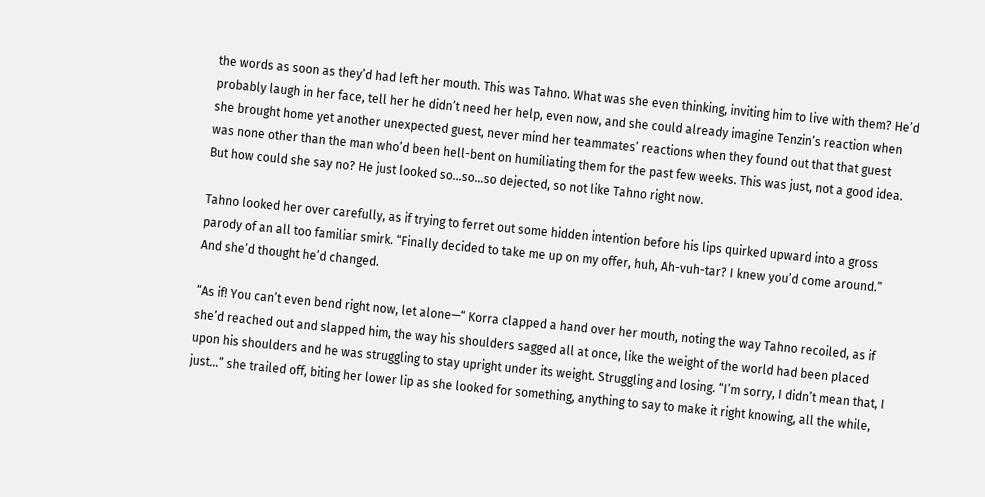the words as soon as they’d had left her mouth. This was Tahno. What was she even thinking, inviting him to live with them? He’d probably laugh in her face, tell her he didn’t need her help, even now, and she could already imagine Tenzin’s reaction when she brought home yet another unexpected guest, never mind her teammates’ reactions when they found out that that guest was none other than the man who’d been hell-bent on humiliating them for the past few weeks. This was just, not a good idea. But how could she say no? He just looked so…so…so dejected, so not like Tahno right now.

Tahno looked her over carefully, as if trying to ferret out some hidden intention before his lips quirked upward into a gross parody of an all too familiar smirk. “Finally decided to take me up on my offer, huh, Ah-vuh-tar? I knew you’d come around.” And she’d thought he’d changed.

“As if! You can’t even bend right now, let alone—“ Korra clapped a hand over her mouth, noting the way Tahno recoiled, as if she’d reached out and slapped him, the way his shoulders sagged all at once, like the weight of the world had been placed upon his shoulders and he was struggling to stay upright under its weight. Struggling and losing. “I’m sorry, I didn’t mean that, I just…” she trailed off, biting her lower lip as she looked for something, anything to say to make it right knowing, all the while,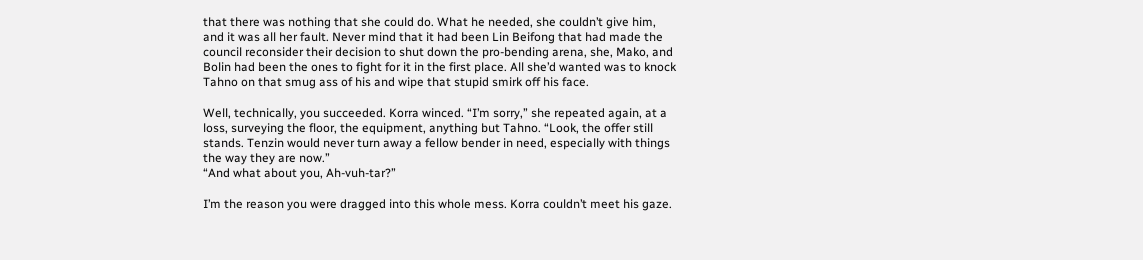that there was nothing that she could do. What he needed, she couldn’t give him, and it was all her fault. Never mind that it had been Lin Beifong that had made the council reconsider their decision to shut down the pro-bending arena, she, Mako, and Bolin had been the ones to fight for it in the first place. All she’d wanted was to knock Tahno on that smug ass of his and wipe that stupid smirk off his face.

Well, technically, you succeeded. Korra winced. “I’m sorry,” she repeated again, at a loss, surveying the floor, the equipment, anything but Tahno. “Look, the offer still stands. Tenzin would never turn away a fellow bender in need, especially with things the way they are now.”
“And what about you, Ah-vuh-tar?”

I’m the reason you were dragged into this whole mess. Korra couldn’t meet his gaze.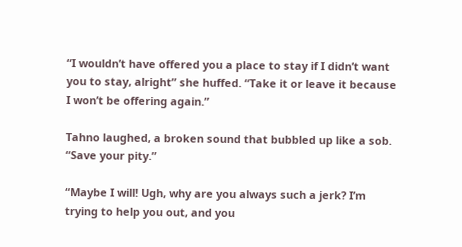“I wouldn’t have offered you a place to stay if I didn’t want you to stay, alright” she huffed. “Take it or leave it because I won’t be offering again.”

Tahno laughed, a broken sound that bubbled up like a sob. “Save your pity.”

“Maybe I will! Ugh, why are you always such a jerk? I’m trying to help you out, and you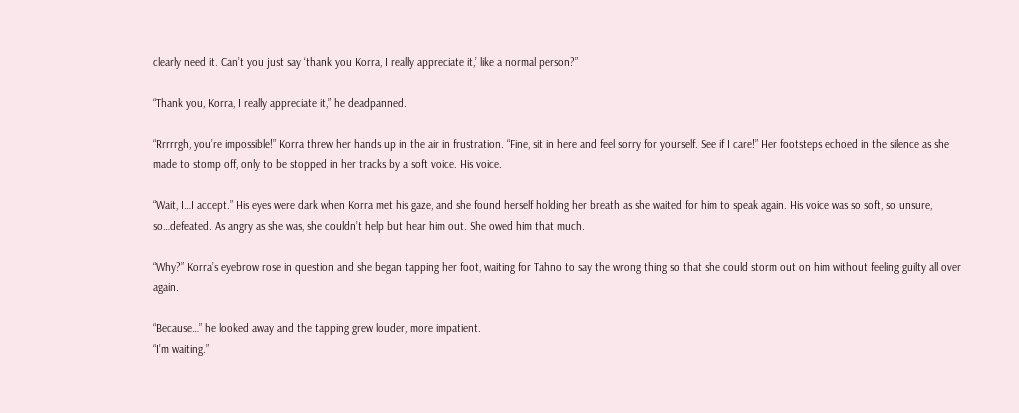clearly need it. Can’t you just say ‘thank you Korra, I really appreciate it,’ like a normal person?”

“Thank you, Korra, I really appreciate it,” he deadpanned.

“Rrrrrgh, you’re impossible!” Korra threw her hands up in the air in frustration. “Fine, sit in here and feel sorry for yourself. See if I care!” Her footsteps echoed in the silence as she made to stomp off, only to be stopped in her tracks by a soft voice. His voice.

“Wait, I…I accept.” His eyes were dark when Korra met his gaze, and she found herself holding her breath as she waited for him to speak again. His voice was so soft, so unsure, so…defeated. As angry as she was, she couldn’t help but hear him out. She owed him that much.

“Why?” Korra’s eyebrow rose in question and she began tapping her foot, waiting for Tahno to say the wrong thing so that she could storm out on him without feeling guilty all over again.

“Because…” he looked away and the tapping grew louder, more impatient.
“I’m waiting.”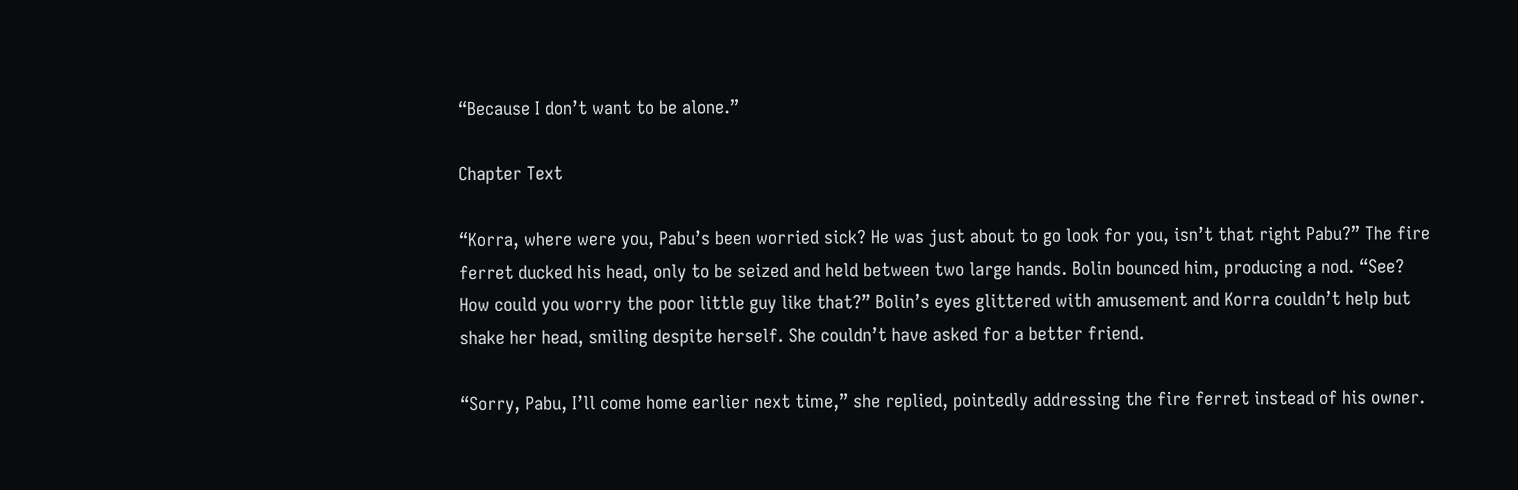“Because I don’t want to be alone.”

Chapter Text

“Korra, where were you, Pabu’s been worried sick? He was just about to go look for you, isn’t that right Pabu?” The fire ferret ducked his head, only to be seized and held between two large hands. Bolin bounced him, producing a nod. “See? How could you worry the poor little guy like that?” Bolin’s eyes glittered with amusement and Korra couldn’t help but shake her head, smiling despite herself. She couldn’t have asked for a better friend.

“Sorry, Pabu, I’ll come home earlier next time,” she replied, pointedly addressing the fire ferret instead of his owner.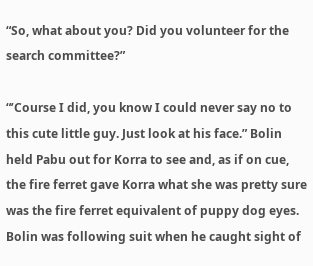“So, what about you? Did you volunteer for the search committee?”

“’Course I did, you know I could never say no to this cute little guy. Just look at his face.” Bolin held Pabu out for Korra to see and, as if on cue, the fire ferret gave Korra what she was pretty sure was the fire ferret equivalent of puppy dog eyes. Bolin was following suit when he caught sight of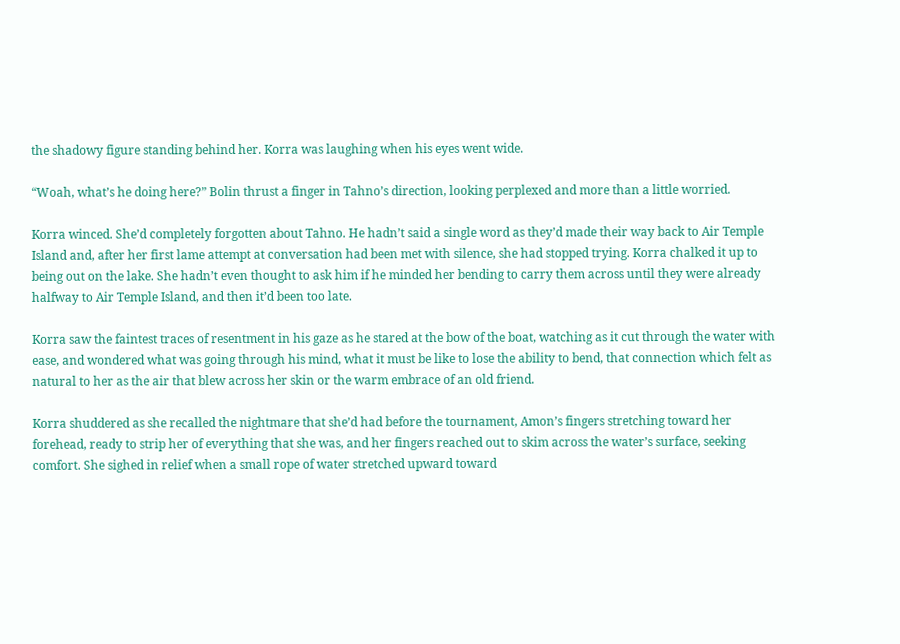the shadowy figure standing behind her. Korra was laughing when his eyes went wide.

“Woah, what’s he doing here?” Bolin thrust a finger in Tahno’s direction, looking perplexed and more than a little worried.

Korra winced. She’d completely forgotten about Tahno. He hadn’t said a single word as they’d made their way back to Air Temple Island and, after her first lame attempt at conversation had been met with silence, she had stopped trying. Korra chalked it up to being out on the lake. She hadn’t even thought to ask him if he minded her bending to carry them across until they were already halfway to Air Temple Island, and then it’d been too late.

Korra saw the faintest traces of resentment in his gaze as he stared at the bow of the boat, watching as it cut through the water with ease, and wondered what was going through his mind, what it must be like to lose the ability to bend, that connection which felt as natural to her as the air that blew across her skin or the warm embrace of an old friend.

Korra shuddered as she recalled the nightmare that she’d had before the tournament, Amon’s fingers stretching toward her forehead, ready to strip her of everything that she was, and her fingers reached out to skim across the water’s surface, seeking comfort. She sighed in relief when a small rope of water stretched upward toward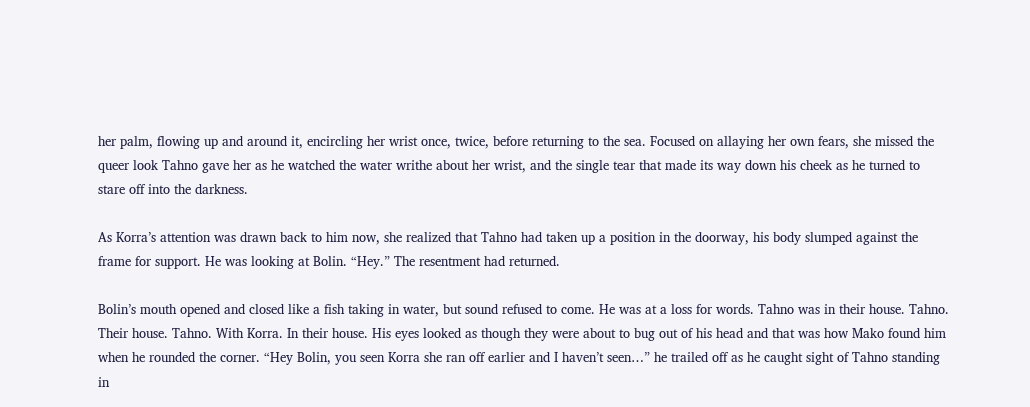her palm, flowing up and around it, encircling her wrist once, twice, before returning to the sea. Focused on allaying her own fears, she missed the queer look Tahno gave her as he watched the water writhe about her wrist, and the single tear that made its way down his cheek as he turned to stare off into the darkness.

As Korra’s attention was drawn back to him now, she realized that Tahno had taken up a position in the doorway, his body slumped against the frame for support. He was looking at Bolin. “Hey.” The resentment had returned.

Bolin’s mouth opened and closed like a fish taking in water, but sound refused to come. He was at a loss for words. Tahno was in their house. Tahno. Their house. Tahno. With Korra. In their house. His eyes looked as though they were about to bug out of his head and that was how Mako found him when he rounded the corner. “Hey Bolin, you seen Korra she ran off earlier and I haven’t seen…” he trailed off as he caught sight of Tahno standing in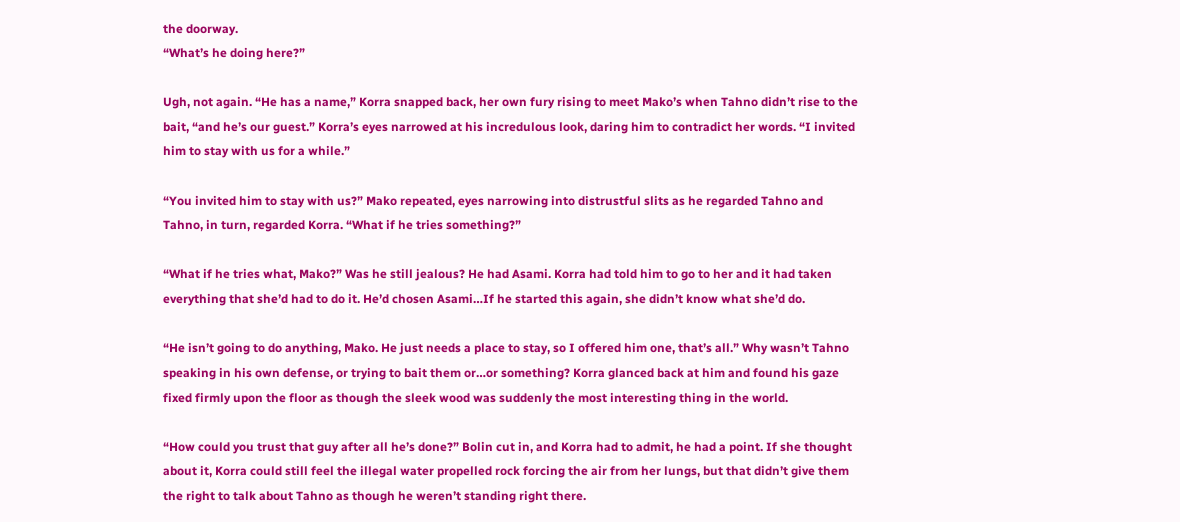the doorway.
“What’s he doing here?”

Ugh, not again. “He has a name,” Korra snapped back, her own fury rising to meet Mako’s when Tahno didn’t rise to the bait, “and he’s our guest.” Korra’s eyes narrowed at his incredulous look, daring him to contradict her words. “I invited him to stay with us for a while.”

“You invited him to stay with us?” Mako repeated, eyes narrowing into distrustful slits as he regarded Tahno and Tahno, in turn, regarded Korra. “What if he tries something?”

“What if he tries what, Mako?” Was he still jealous? He had Asami. Korra had told him to go to her and it had taken everything that she’d had to do it. He’d chosen Asami…If he started this again, she didn’t know what she’d do.

“He isn’t going to do anything, Mako. He just needs a place to stay, so I offered him one, that’s all.” Why wasn’t Tahno speaking in his own defense, or trying to bait them or…or something? Korra glanced back at him and found his gaze fixed firmly upon the floor as though the sleek wood was suddenly the most interesting thing in the world.

“How could you trust that guy after all he’s done?” Bolin cut in, and Korra had to admit, he had a point. If she thought about it, Korra could still feel the illegal water propelled rock forcing the air from her lungs, but that didn’t give them the right to talk about Tahno as though he weren’t standing right there.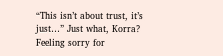“This isn’t about trust, it’s just…” Just what, Korra? Feeling sorry for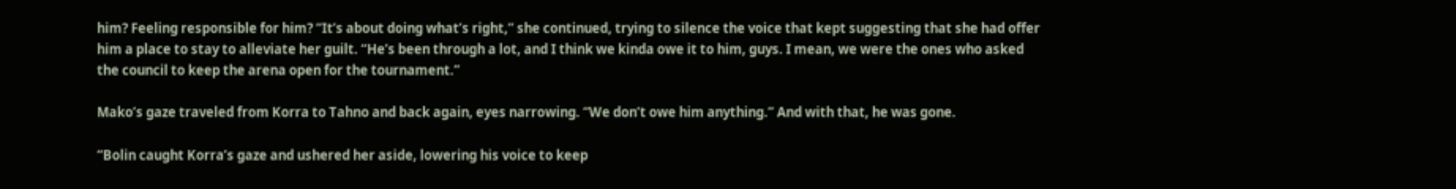him? Feeling responsible for him? “It’s about doing what’s right,” she continued, trying to silence the voice that kept suggesting that she had offer him a place to stay to alleviate her guilt. “He’s been through a lot, and I think we kinda owe it to him, guys. I mean, we were the ones who asked the council to keep the arena open for the tournament.”

Mako’s gaze traveled from Korra to Tahno and back again, eyes narrowing. “We don’t owe him anything.” And with that, he was gone.

“Bolin caught Korra’s gaze and ushered her aside, lowering his voice to keep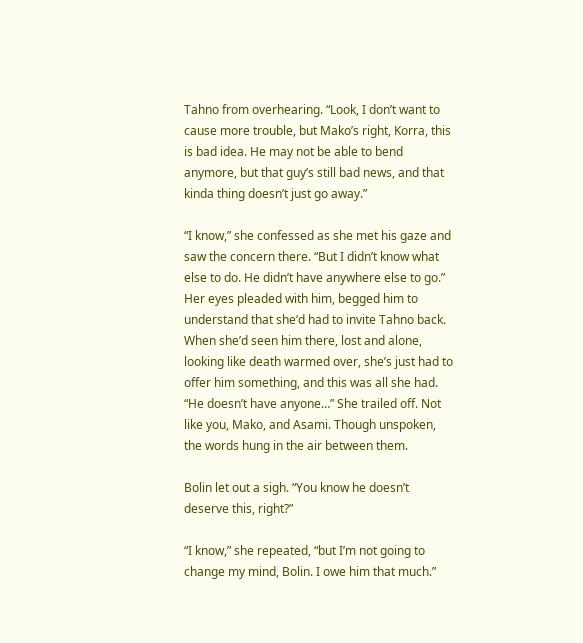Tahno from overhearing. “Look, I don’t want to cause more trouble, but Mako’s right, Korra, this is bad idea. He may not be able to bend anymore, but that guy’s still bad news, and that kinda thing doesn’t just go away.”

“I know,” she confessed as she met his gaze and saw the concern there. “But I didn’t know what else to do. He didn’t have anywhere else to go.” Her eyes pleaded with him, begged him to understand that she’d had to invite Tahno back. When she’d seen him there, lost and alone, looking like death warmed over, she’s just had to offer him something, and this was all she had. “He doesn’t have anyone…” She trailed off. Not like you, Mako, and Asami. Though unspoken, the words hung in the air between them.

Bolin let out a sigh. “You know he doesn’t deserve this, right?”

“I know,” she repeated, “but I’m not going to change my mind, Bolin. I owe him that much.”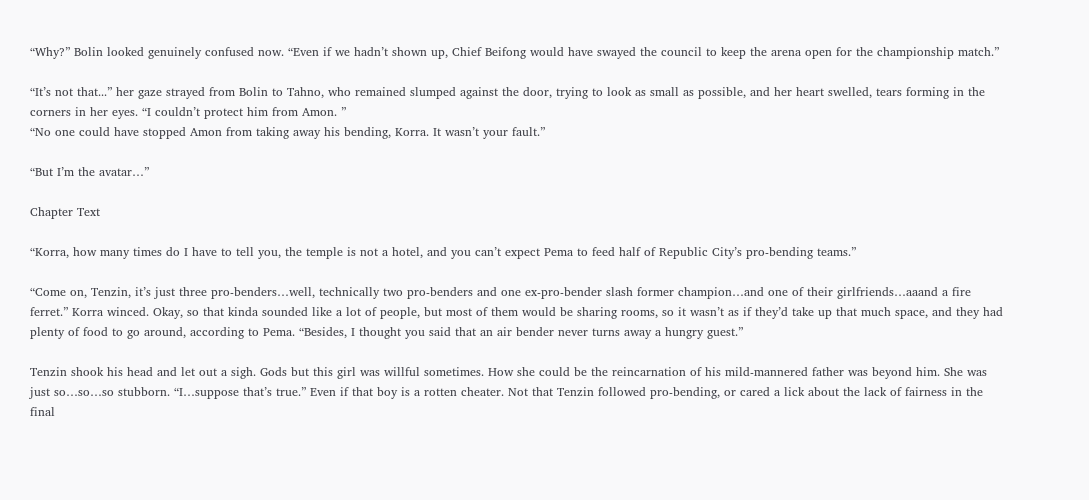“Why?” Bolin looked genuinely confused now. “Even if we hadn’t shown up, Chief Beifong would have swayed the council to keep the arena open for the championship match.”

“It’s not that...” her gaze strayed from Bolin to Tahno, who remained slumped against the door, trying to look as small as possible, and her heart swelled, tears forming in the corners in her eyes. “I couldn’t protect him from Amon. ”
“No one could have stopped Amon from taking away his bending, Korra. It wasn’t your fault.”

“But I’m the avatar…”

Chapter Text

“Korra, how many times do I have to tell you, the temple is not a hotel, and you can’t expect Pema to feed half of Republic City’s pro-bending teams.”

“Come on, Tenzin, it’s just three pro-benders…well, technically two pro-benders and one ex-pro-bender slash former champion…and one of their girlfriends…aaand a fire ferret.” Korra winced. Okay, so that kinda sounded like a lot of people, but most of them would be sharing rooms, so it wasn’t as if they’d take up that much space, and they had plenty of food to go around, according to Pema. “Besides, I thought you said that an air bender never turns away a hungry guest.”

Tenzin shook his head and let out a sigh. Gods but this girl was willful sometimes. How she could be the reincarnation of his mild-mannered father was beyond him. She was just so…so…so stubborn. “I…suppose that’s true.” Even if that boy is a rotten cheater. Not that Tenzin followed pro-bending, or cared a lick about the lack of fairness in the final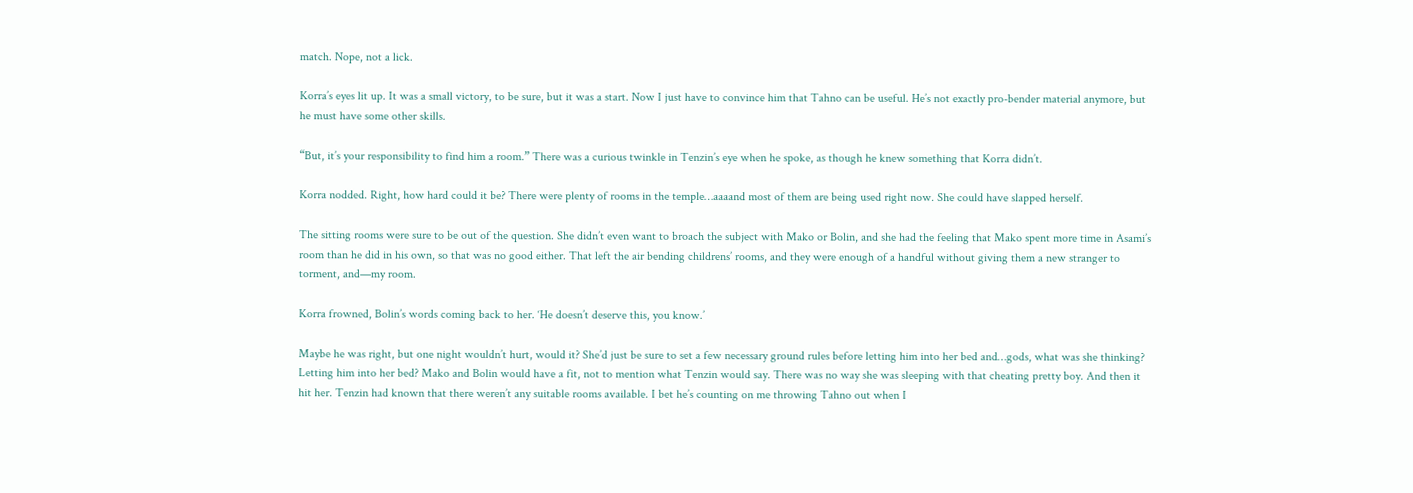match. Nope, not a lick.

Korra’s eyes lit up. It was a small victory, to be sure, but it was a start. Now I just have to convince him that Tahno can be useful. He’s not exactly pro-bender material anymore, but he must have some other skills.

“But, it’s your responsibility to find him a room.” There was a curious twinkle in Tenzin’s eye when he spoke, as though he knew something that Korra didn’t.

Korra nodded. Right, how hard could it be? There were plenty of rooms in the temple…aaaand most of them are being used right now. She could have slapped herself.

The sitting rooms were sure to be out of the question. She didn’t even want to broach the subject with Mako or Bolin, and she had the feeling that Mako spent more time in Asami’s room than he did in his own, so that was no good either. That left the air bending childrens’ rooms, and they were enough of a handful without giving them a new stranger to torment, and—my room.

Korra frowned, Bolin’s words coming back to her. ‘He doesn’t deserve this, you know.’

Maybe he was right, but one night wouldn’t hurt, would it? She’d just be sure to set a few necessary ground rules before letting him into her bed and…gods, what was she thinking? Letting him into her bed? Mako and Bolin would have a fit, not to mention what Tenzin would say. There was no way she was sleeping with that cheating pretty boy. And then it hit her. Tenzin had known that there weren’t any suitable rooms available. I bet he’s counting on me throwing Tahno out when I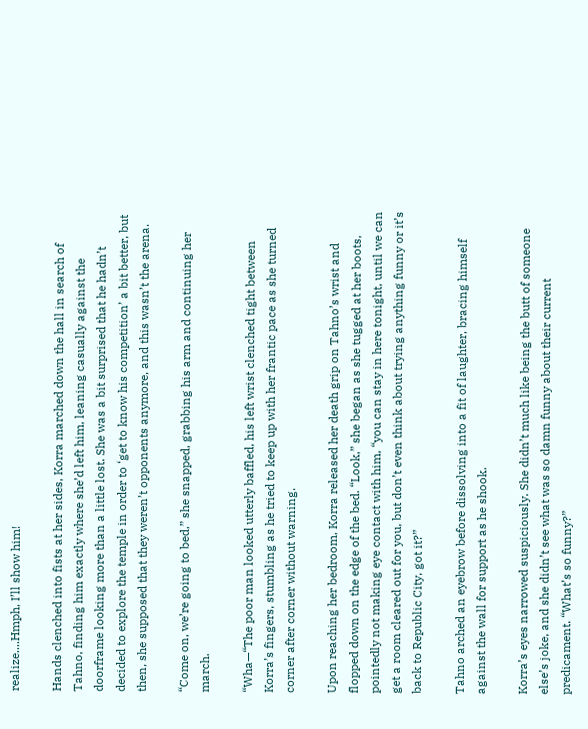realize....Hmph, I’ll show him!

Hands clenched into fists at her sides, Korra marched down the hall in search of Tahno, finding him exactly where she’d left him, leaning casually against the doorframe looking more than a little lost. She was a bit surprised that he hadn’t decided to explore the temple in order to ‘get to know his competition’ a bit better, but then, she supposed that they weren’t opponents anymore, and this wasn’t the arena.

“Come on, we’re going to bed,” she snapped, grabbing his arm and continuing her march.

“Wha—“The poor man looked utterly baffled, his left wrist clenched tight between Korra’s fingers, stumbling as he tried to keep up with her frantic pace as she turned corner after corner without warning.

Upon reaching her bedroom, Korra released her death grip on Tahno’s wrist and flopped down on the edge of the bed. “Look,” she began as she tugged at her boots, pointedly not making eye contact with him, “you can stay in here tonight, until we can get a room cleared out for you, but don’t even think about trying anything funny or it’s back to Republic City, got it?”

Tahno arched an eyebrow before dissolving into a fit of laughter, bracing himself against the wall for support as he shook.

Korra’s eyes narrowed suspiciously. She didn’t much like being the butt of someone else’s joke, and she didn’t see what was so damn funny about their current predicament. “What’s so funny?”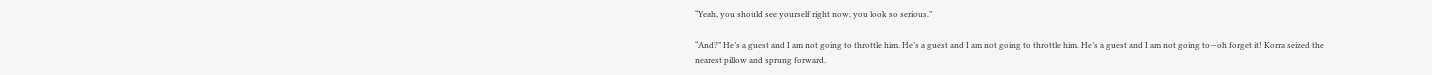“Yeah, you should see yourself right now, you look so serious.”

“And?” He’s a guest and I am not going to throttle him. He’s a guest and I am not going to throttle him. He’s a guest and I am not going to—oh forget it! Korra seized the nearest pillow and sprung forward.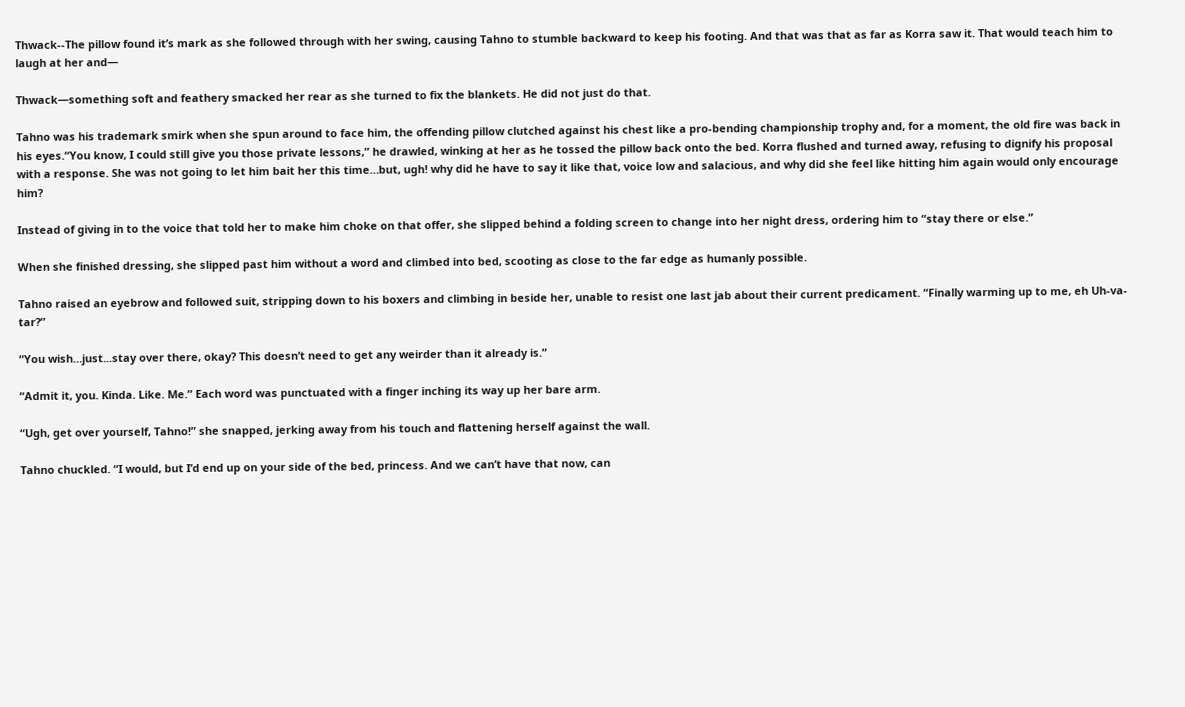Thwack--The pillow found it’s mark as she followed through with her swing, causing Tahno to stumble backward to keep his footing. And that was that as far as Korra saw it. That would teach him to laugh at her and—

Thwack—something soft and feathery smacked her rear as she turned to fix the blankets. He did not just do that.

Tahno was his trademark smirk when she spun around to face him, the offending pillow clutched against his chest like a pro-bending championship trophy and, for a moment, the old fire was back in his eyes.“You know, I could still give you those private lessons,” he drawled, winking at her as he tossed the pillow back onto the bed. Korra flushed and turned away, refusing to dignify his proposal with a response. She was not going to let him bait her this time…but, ugh! why did he have to say it like that, voice low and salacious, and why did she feel like hitting him again would only encourage him?

Instead of giving in to the voice that told her to make him choke on that offer, she slipped behind a folding screen to change into her night dress, ordering him to “stay there or else.”

When she finished dressing, she slipped past him without a word and climbed into bed, scooting as close to the far edge as humanly possible.

Tahno raised an eyebrow and followed suit, stripping down to his boxers and climbing in beside her, unable to resist one last jab about their current predicament. “Finally warming up to me, eh Uh-va-tar?”

“You wish…just...stay over there, okay? This doesn’t need to get any weirder than it already is.”

“Admit it, you. Kinda. Like. Me.” Each word was punctuated with a finger inching its way up her bare arm.

“Ugh, get over yourself, Tahno!” she snapped, jerking away from his touch and flattening herself against the wall.

Tahno chuckled. “I would, but I’d end up on your side of the bed, princess. And we can’t have that now, can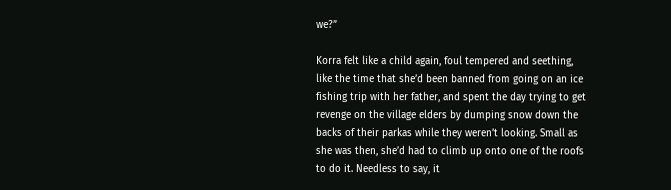we?”

Korra felt like a child again, foul tempered and seething, like the time that she’d been banned from going on an ice fishing trip with her father, and spent the day trying to get revenge on the village elders by dumping snow down the backs of their parkas while they weren’t looking. Small as she was then, she’d had to climb up onto one of the roofs to do it. Needless to say, it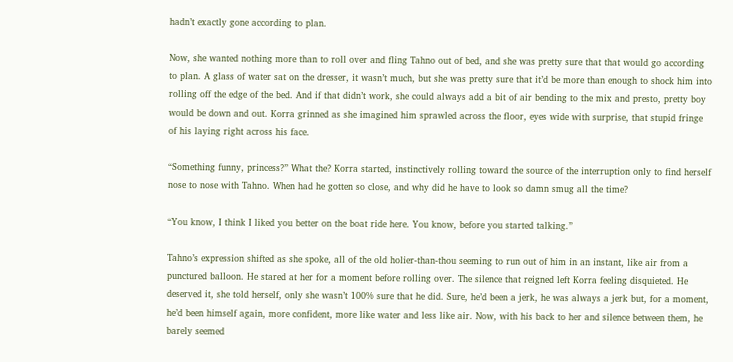hadn’t exactly gone according to plan.

Now, she wanted nothing more than to roll over and fling Tahno out of bed, and she was pretty sure that that would go according to plan. A glass of water sat on the dresser, it wasn’t much, but she was pretty sure that it’d be more than enough to shock him into rolling off the edge of the bed. And if that didn’t work, she could always add a bit of air bending to the mix and presto, pretty boy would be down and out. Korra grinned as she imagined him sprawled across the floor, eyes wide with surprise, that stupid fringe of his laying right across his face.

“Something funny, princess?” What the? Korra started, instinctively rolling toward the source of the interruption only to find herself nose to nose with Tahno. When had he gotten so close, and why did he have to look so damn smug all the time?

“You know, I think I liked you better on the boat ride here. You know, before you started talking.”

Tahno’s expression shifted as she spoke, all of the old holier-than-thou seeming to run out of him in an instant, like air from a punctured balloon. He stared at her for a moment before rolling over. The silence that reigned left Korra feeling disquieted. He deserved it, she told herself, only she wasn’t 100% sure that he did. Sure, he’d been a jerk, he was always a jerk but, for a moment, he’d been himself again, more confident, more like water and less like air. Now, with his back to her and silence between them, he barely seemed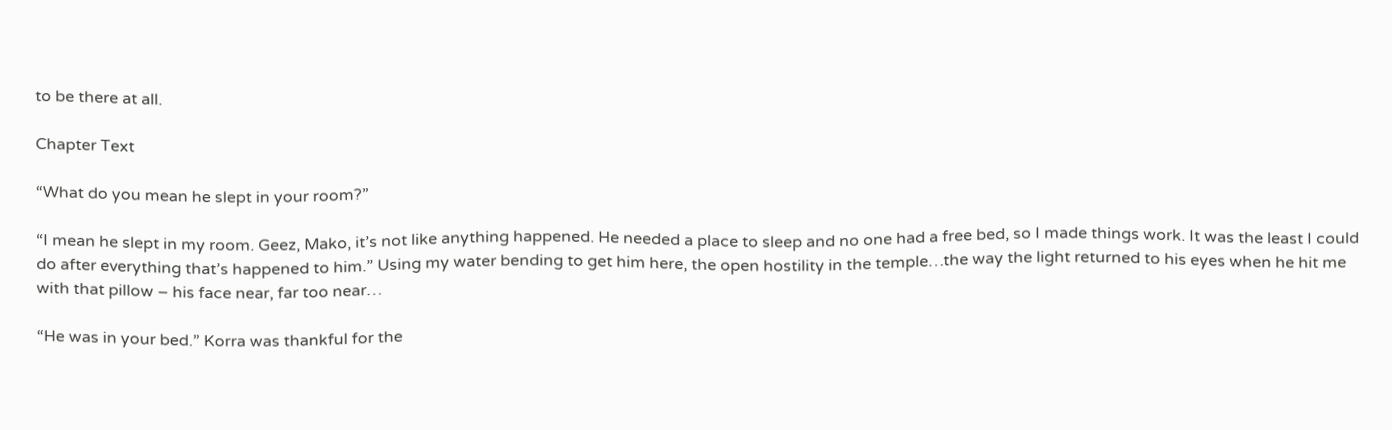to be there at all.

Chapter Text

“What do you mean he slept in your room?”

“I mean he slept in my room. Geez, Mako, it’s not like anything happened. He needed a place to sleep and no one had a free bed, so I made things work. It was the least I could do after everything that’s happened to him.” Using my water bending to get him here, the open hostility in the temple…the way the light returned to his eyes when he hit me with that pillow – his face near, far too near…

“He was in your bed.” Korra was thankful for the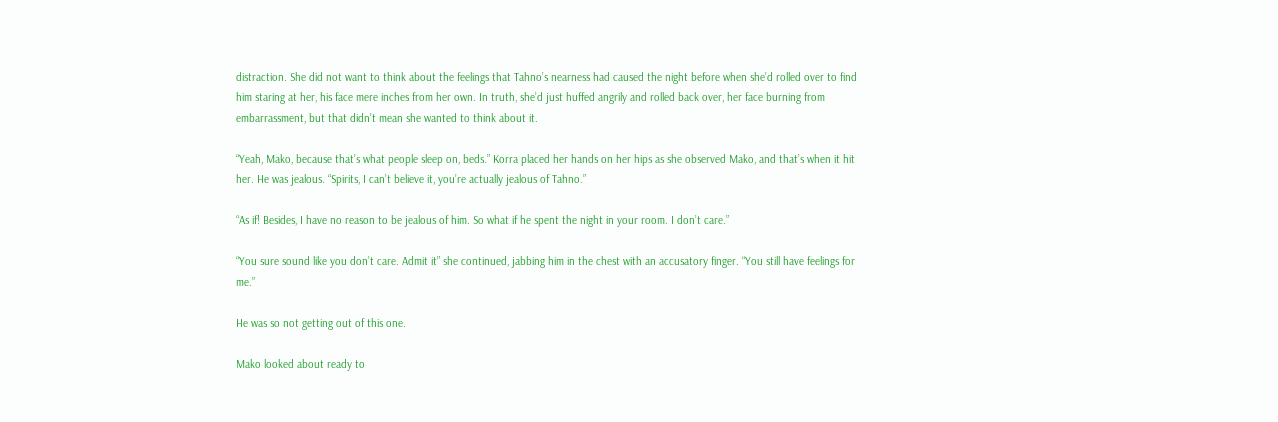distraction. She did not want to think about the feelings that Tahno’s nearness had caused the night before when she’d rolled over to find him staring at her, his face mere inches from her own. In truth, she’d just huffed angrily and rolled back over, her face burning from embarrassment, but that didn’t mean she wanted to think about it.

“Yeah, Mako, because that’s what people sleep on, beds.” Korra placed her hands on her hips as she observed Mako, and that’s when it hit her. He was jealous. “Spirits, I can’t believe it, you’re actually jealous of Tahno.”

“As if! Besides, I have no reason to be jealous of him. So what if he spent the night in your room. I don’t care.”

“You sure sound like you don’t care. Admit it” she continued, jabbing him in the chest with an accusatory finger. “You still have feelings for me.”

He was so not getting out of this one.

Mako looked about ready to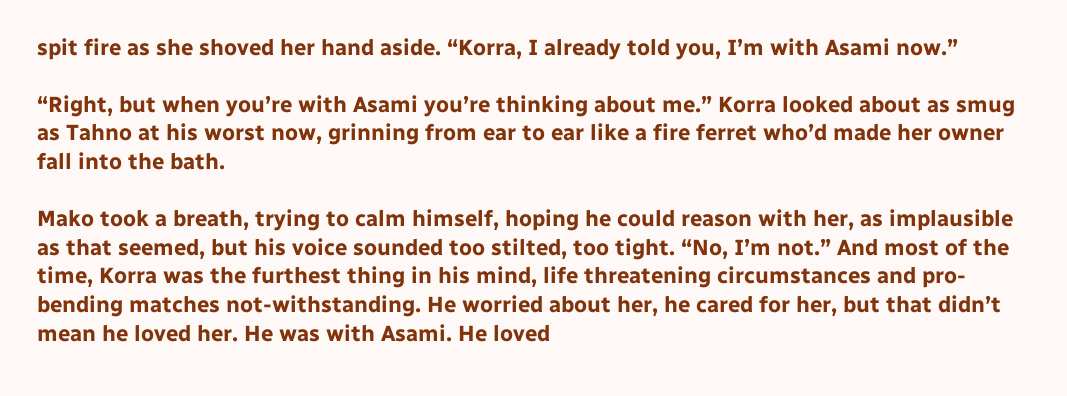spit fire as she shoved her hand aside. “Korra, I already told you, I’m with Asami now.”

“Right, but when you’re with Asami you’re thinking about me.” Korra looked about as smug as Tahno at his worst now, grinning from ear to ear like a fire ferret who’d made her owner fall into the bath.

Mako took a breath, trying to calm himself, hoping he could reason with her, as implausible as that seemed, but his voice sounded too stilted, too tight. “No, I’m not.” And most of the time, Korra was the furthest thing in his mind, life threatening circumstances and pro-bending matches not-withstanding. He worried about her, he cared for her, but that didn’t mean he loved her. He was with Asami. He loved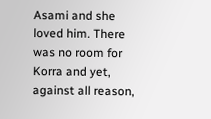Asami and she loved him. There was no room for Korra and yet, against all reason,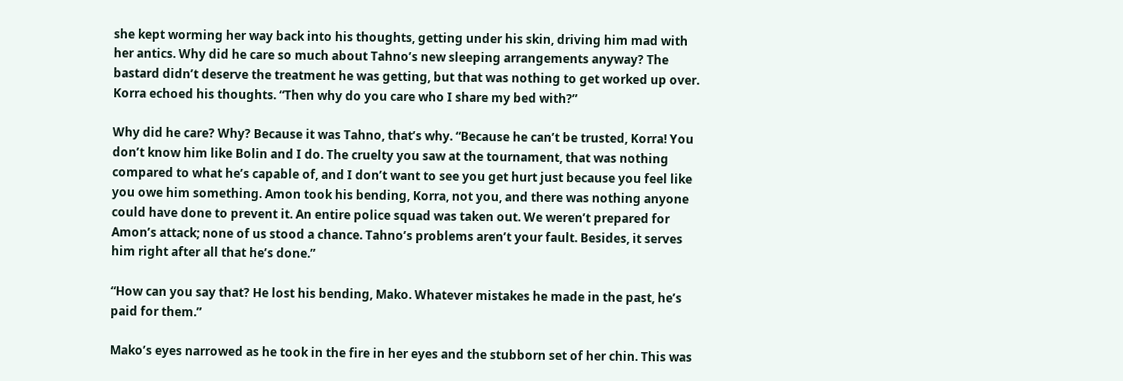she kept worming her way back into his thoughts, getting under his skin, driving him mad with her antics. Why did he care so much about Tahno’s new sleeping arrangements anyway? The bastard didn’t deserve the treatment he was getting, but that was nothing to get worked up over.
Korra echoed his thoughts. “Then why do you care who I share my bed with?”

Why did he care? Why? Because it was Tahno, that’s why. “Because he can’t be trusted, Korra! You don’t know him like Bolin and I do. The cruelty you saw at the tournament, that was nothing compared to what he’s capable of, and I don’t want to see you get hurt just because you feel like you owe him something. Amon took his bending, Korra, not you, and there was nothing anyone could have done to prevent it. An entire police squad was taken out. We weren’t prepared for Amon’s attack; none of us stood a chance. Tahno’s problems aren’t your fault. Besides, it serves him right after all that he’s done.”

“How can you say that? He lost his bending, Mako. Whatever mistakes he made in the past, he’s paid for them.”

Mako’s eyes narrowed as he took in the fire in her eyes and the stubborn set of her chin. This was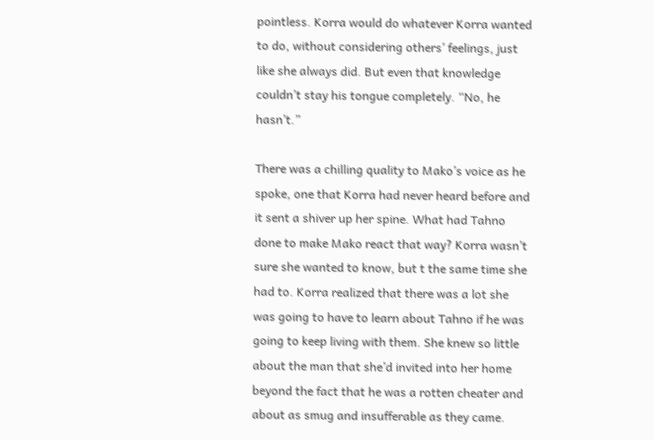pointless. Korra would do whatever Korra wanted to do, without considering others’ feelings, just like she always did. But even that knowledge couldn’t stay his tongue completely. “No, he hasn’t.”

There was a chilling quality to Mako’s voice as he spoke, one that Korra had never heard before and it sent a shiver up her spine. What had Tahno done to make Mako react that way? Korra wasn’t sure she wanted to know, but t the same time she had to. Korra realized that there was a lot she was going to have to learn about Tahno if he was going to keep living with them. She knew so little about the man that she’d invited into her home beyond the fact that he was a rotten cheater and about as smug and insufferable as they came.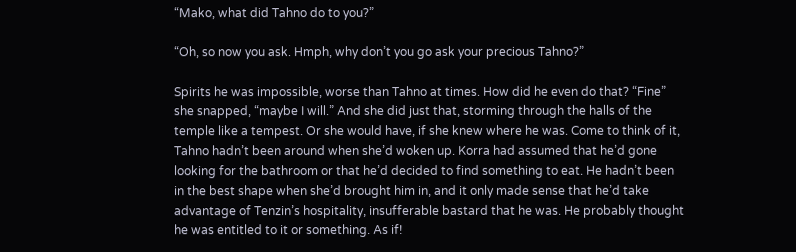“Mako, what did Tahno do to you?”

“Oh, so now you ask. Hmph, why don’t you go ask your precious Tahno?”

Spirits he was impossible, worse than Tahno at times. How did he even do that? “Fine” she snapped, “maybe I will.” And she did just that, storming through the halls of the temple like a tempest. Or she would have, if she knew where he was. Come to think of it, Tahno hadn’t been around when she’d woken up. Korra had assumed that he’d gone looking for the bathroom or that he’d decided to find something to eat. He hadn’t been in the best shape when she’d brought him in, and it only made sense that he’d take advantage of Tenzin’s hospitality, insufferable bastard that he was. He probably thought he was entitled to it or something. As if!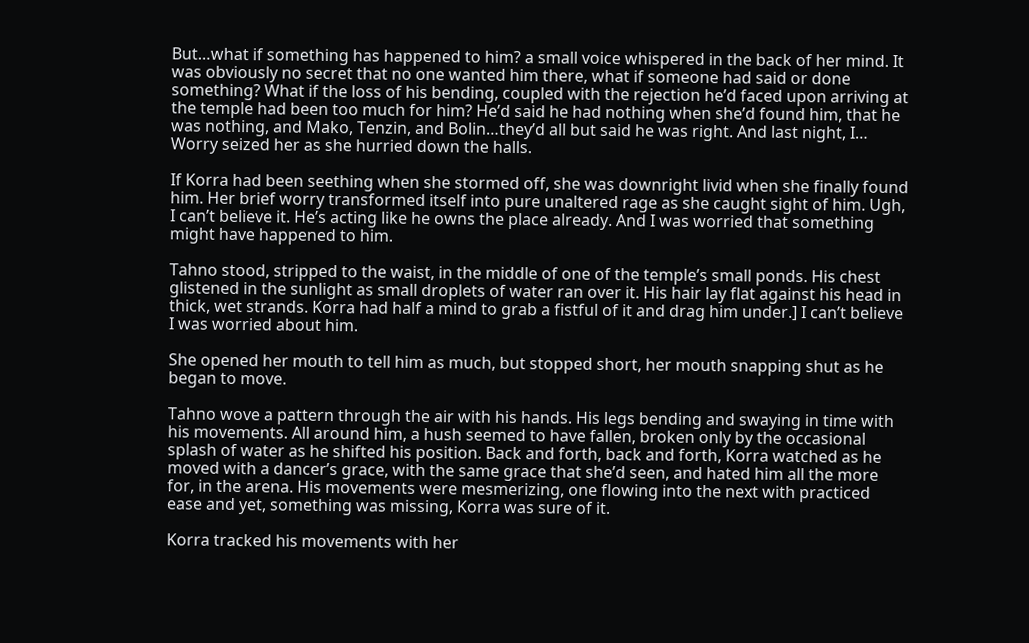But…what if something has happened to him? a small voice whispered in the back of her mind. It was obviously no secret that no one wanted him there, what if someone had said or done something? What if the loss of his bending, coupled with the rejection he’d faced upon arriving at the temple had been too much for him? He’d said he had nothing when she’d found him, that he was nothing, and Mako, Tenzin, and Bolin…they’d all but said he was right. And last night, I… Worry seized her as she hurried down the halls.

If Korra had been seething when she stormed off, she was downright livid when she finally found him. Her brief worry transformed itself into pure unaltered rage as she caught sight of him. Ugh, I can’t believe it. He’s acting like he owns the place already. And I was worried that something might have happened to him.

Tahno stood, stripped to the waist, in the middle of one of the temple’s small ponds. His chest glistened in the sunlight as small droplets of water ran over it. His hair lay flat against his head in thick, wet strands. Korra had half a mind to grab a fistful of it and drag him under.] I can’t believe I was worried about him.

She opened her mouth to tell him as much, but stopped short, her mouth snapping shut as he began to move.

Tahno wove a pattern through the air with his hands. His legs bending and swaying in time with his movements. All around him, a hush seemed to have fallen, broken only by the occasional splash of water as he shifted his position. Back and forth, back and forth, Korra watched as he moved with a dancer’s grace, with the same grace that she’d seen, and hated him all the more for, in the arena. His movements were mesmerizing, one flowing into the next with practiced ease and yet, something was missing, Korra was sure of it.

Korra tracked his movements with her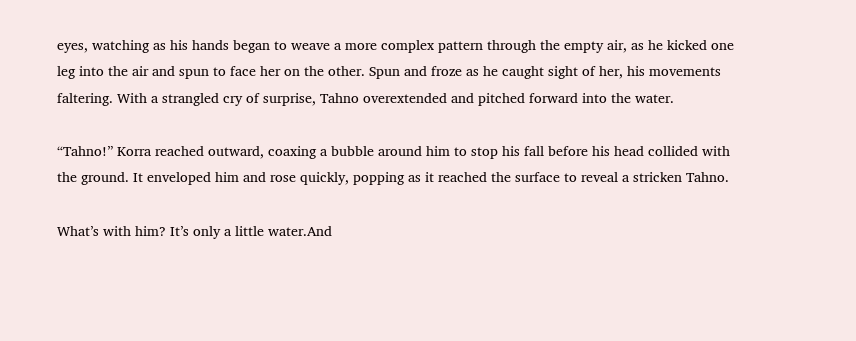eyes, watching as his hands began to weave a more complex pattern through the empty air, as he kicked one leg into the air and spun to face her on the other. Spun and froze as he caught sight of her, his movements faltering. With a strangled cry of surprise, Tahno overextended and pitched forward into the water.

“Tahno!” Korra reached outward, coaxing a bubble around him to stop his fall before his head collided with the ground. It enveloped him and rose quickly, popping as it reached the surface to reveal a stricken Tahno.

What’s with him? It’s only a little water.And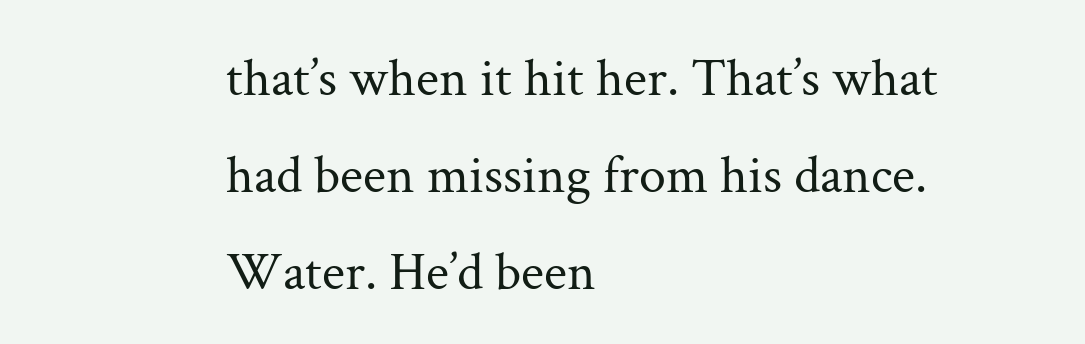that’s when it hit her. That’s what had been missing from his dance. Water. He’d been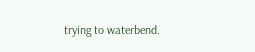trying to waterbend.